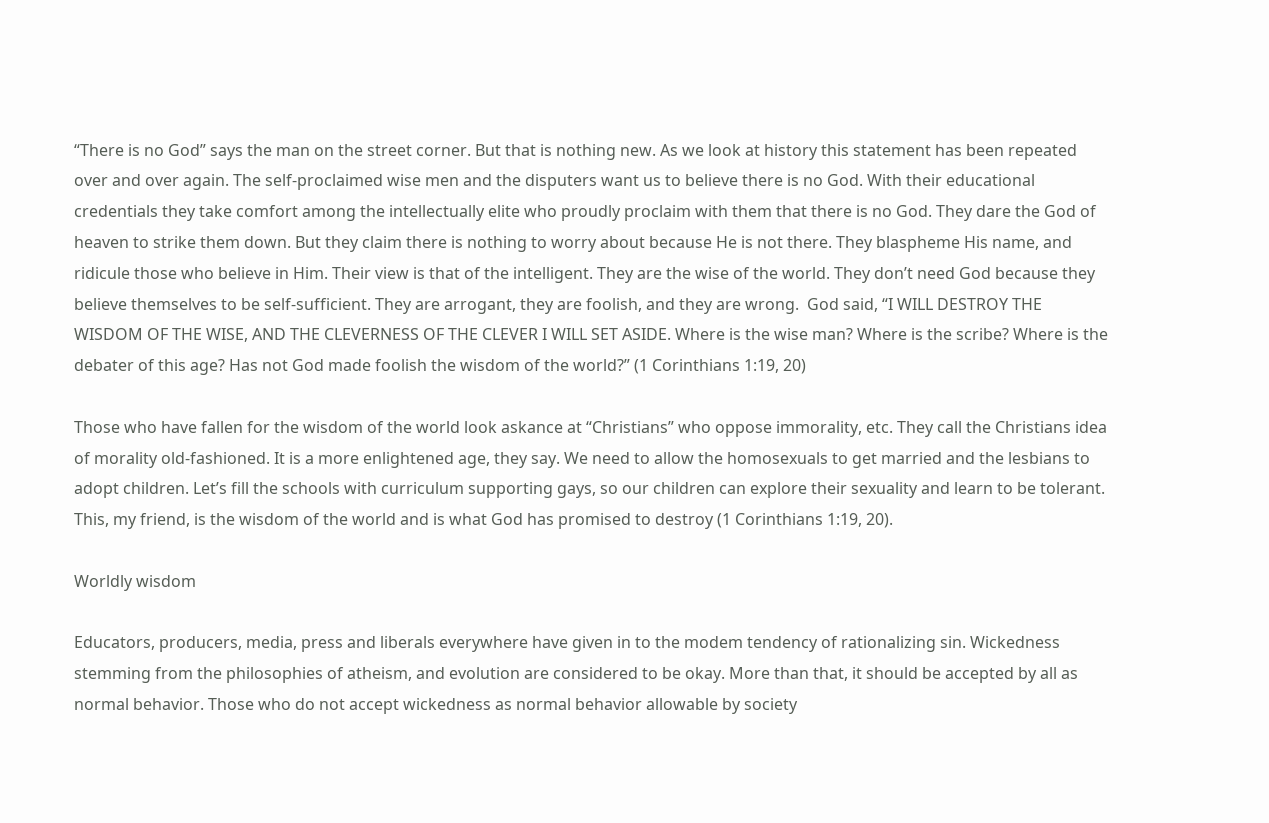“There is no God” says the man on the street corner. But that is nothing new. As we look at history this statement has been repeated over and over again. The self-proclaimed wise men and the disputers want us to believe there is no God. With their educational credentials they take comfort among the intellectually elite who proudly proclaim with them that there is no God. They dare the God of heaven to strike them down. But they claim there is nothing to worry about because He is not there. They blaspheme His name, and ridicule those who believe in Him. Their view is that of the intelligent. They are the wise of the world. They don’t need God because they believe themselves to be self-sufficient. They are arrogant, they are foolish, and they are wrong.  God said, “I WILL DESTROY THE WISDOM OF THE WISE, AND THE CLEVERNESS OF THE CLEVER I WILL SET ASIDE. Where is the wise man? Where is the scribe? Where is the debater of this age? Has not God made foolish the wisdom of the world?” (1 Corinthians 1:19, 20)

Those who have fallen for the wisdom of the world look askance at “Christians” who oppose immorality, etc. They call the Christians idea of morality old-fashioned. It is a more enlightened age, they say. We need to allow the homosexuals to get married and the lesbians to adopt children. Let’s fill the schools with curriculum supporting gays, so our children can explore their sexuality and learn to be tolerant. This, my friend, is the wisdom of the world and is what God has promised to destroy (1 Corinthians 1:19, 20).

Worldly wisdom

Educators, producers, media, press and liberals everywhere have given in to the modem tendency of rationalizing sin. Wickedness stemming from the philosophies of atheism, and evolution are considered to be okay. More than that, it should be accepted by all as normal behavior. Those who do not accept wickedness as normal behavior allowable by society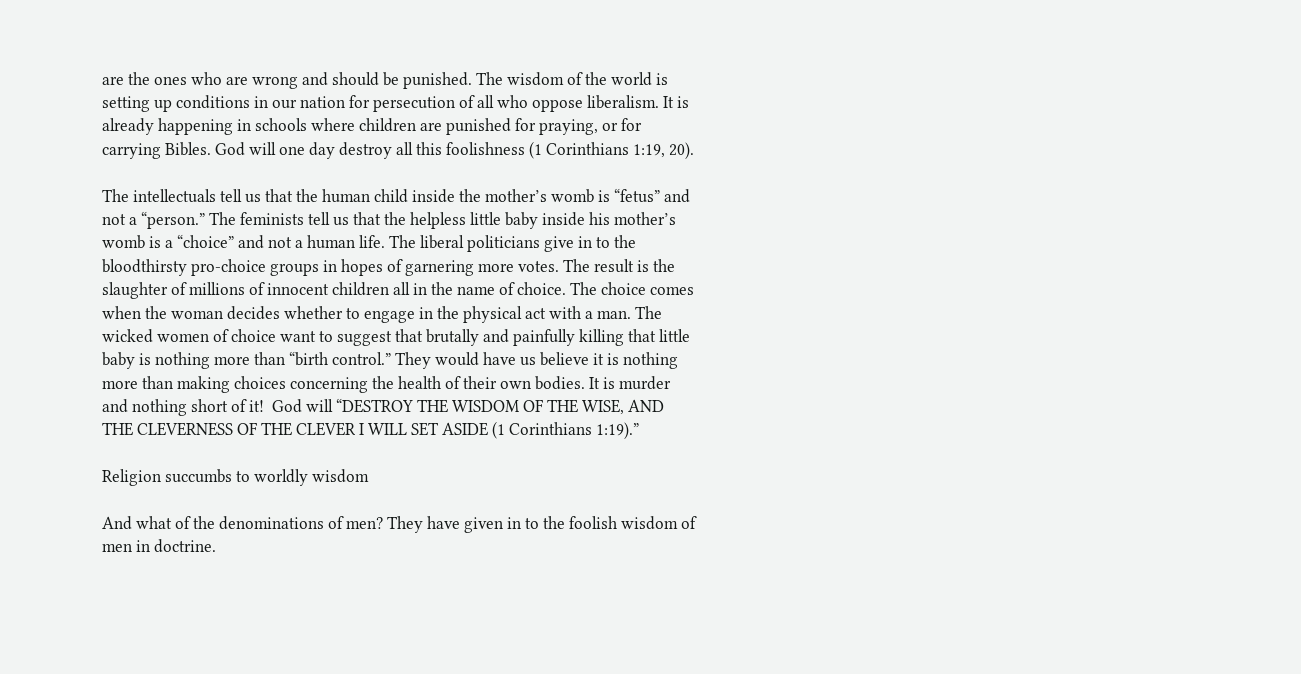are the ones who are wrong and should be punished. The wisdom of the world is setting up conditions in our nation for persecution of all who oppose liberalism. It is already happening in schools where children are punished for praying, or for carrying Bibles. God will one day destroy all this foolishness (1 Corinthians 1:19, 20).

The intellectuals tell us that the human child inside the mother’s womb is “fetus” and not a “person.” The feminists tell us that the helpless little baby inside his mother’s womb is a “choice” and not a human life. The liberal politicians give in to the bloodthirsty pro-choice groups in hopes of garnering more votes. The result is the slaughter of millions of innocent children all in the name of choice. The choice comes when the woman decides whether to engage in the physical act with a man. The wicked women of choice want to suggest that brutally and painfully killing that little baby is nothing more than “birth control.” They would have us believe it is nothing more than making choices concerning the health of their own bodies. It is murder and nothing short of it!  God will “DESTROY THE WISDOM OF THE WISE, AND THE CLEVERNESS OF THE CLEVER I WILL SET ASIDE (1 Corinthians 1:19).”

Religion succumbs to worldly wisdom

And what of the denominations of men? They have given in to the foolish wisdom of men in doctrine.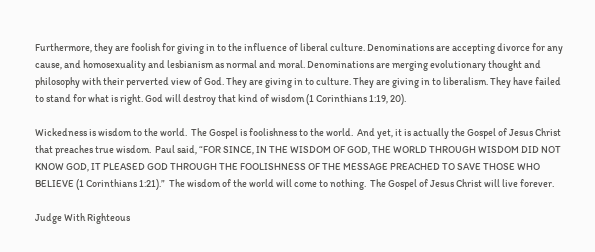Furthermore, they are foolish for giving in to the influence of liberal culture. Denominations are accepting divorce for any cause, and homosexuality and lesbianism as normal and moral. Denominations are merging evolutionary thought and philosophy with their perverted view of God. They are giving in to culture. They are giving in to liberalism. They have failed to stand for what is right. God will destroy that kind of wisdom (1 Corinthians 1:19, 20).

Wickedness is wisdom to the world.  The Gospel is foolishness to the world.  And yet, it is actually the Gospel of Jesus Christ that preaches true wisdom.  Paul said, “FOR SINCE, IN THE WISDOM OF GOD, THE WORLD THROUGH WISDOM DID NOT KNOW GOD, IT PLEASED GOD THROUGH THE FOOLISHNESS OF THE MESSAGE PREACHED TO SAVE THOSE WHO BELIEVE (1 Corinthians 1:21).”  The wisdom of the world will come to nothing.  The Gospel of Jesus Christ will live forever.

Judge With Righteous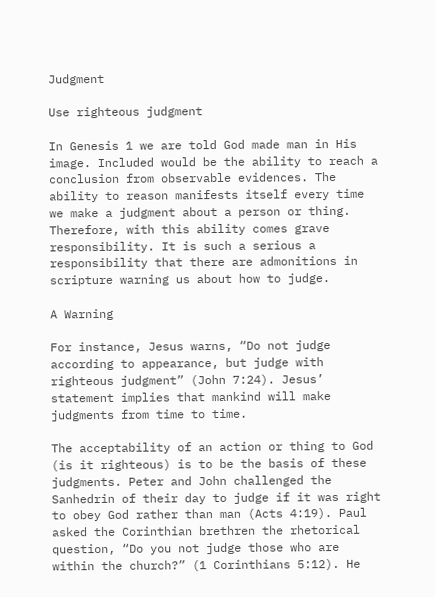Judgment

Use righteous judgment

In Genesis 1 we are told God made man in His image. Included would be the ability to reach a conclusion from observable evidences. The ability to reason manifests itself every time we make a judgment about a person or thing. Therefore, with this ability comes grave responsibility. It is such a serious a responsibility that there are admonitions in scripture warning us about how to judge.

A Warning

For instance, Jesus warns, “Do not judge according to appearance, but judge with righteous judgment” (John 7:24). Jesus’ statement implies that mankind will make judgments from time to time.

The acceptability of an action or thing to God (is it righteous) is to be the basis of these judgments. Peter and John challenged the Sanhedrin of their day to judge if it was right to obey God rather than man (Acts 4:19). Paul asked the Corinthian brethren the rhetorical question, “Do you not judge those who are within the church?” (1 Corinthians 5:12). He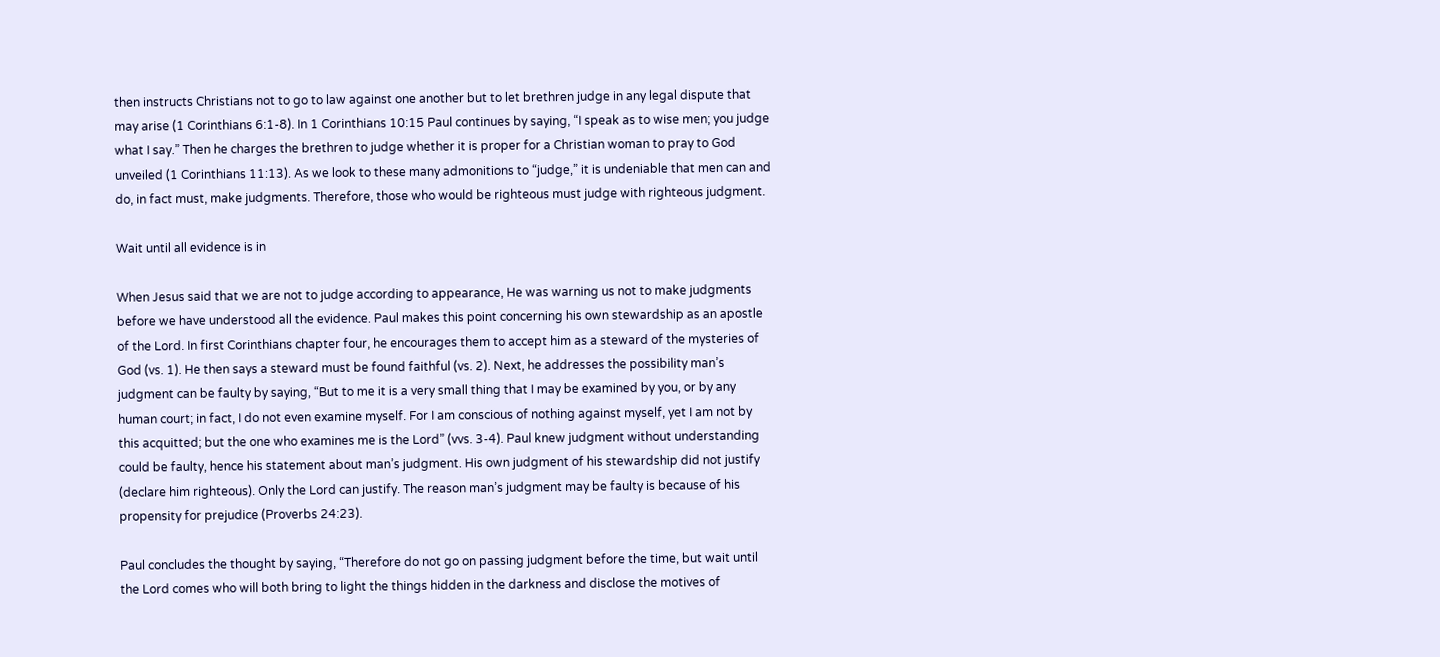then instructs Christians not to go to law against one another but to let brethren judge in any legal dispute that may arise (1 Corinthians 6:1-8). In 1 Corinthians 10:15 Paul continues by saying, “I speak as to wise men; you judge what I say.” Then he charges the brethren to judge whether it is proper for a Christian woman to pray to God unveiled (1 Corinthians 11:13). As we look to these many admonitions to “judge,” it is undeniable that men can and do, in fact must, make judgments. Therefore, those who would be righteous must judge with righteous judgment.

Wait until all evidence is in

When Jesus said that we are not to judge according to appearance, He was warning us not to make judgments before we have understood all the evidence. Paul makes this point concerning his own stewardship as an apostle of the Lord. In first Corinthians chapter four, he encourages them to accept him as a steward of the mysteries of God (vs. 1). He then says a steward must be found faithful (vs. 2). Next, he addresses the possibility man’s judgment can be faulty by saying, “But to me it is a very small thing that I may be examined by you, or by any human court; in fact, I do not even examine myself. For I am conscious of nothing against myself, yet I am not by this acquitted; but the one who examines me is the Lord” (vvs. 3-4). Paul knew judgment without understanding could be faulty, hence his statement about man’s judgment. His own judgment of his stewardship did not justify (declare him righteous). Only the Lord can justify. The reason man’s judgment may be faulty is because of his propensity for prejudice (Proverbs 24:23).

Paul concludes the thought by saying, “Therefore do not go on passing judgment before the time, but wait until the Lord comes who will both bring to light the things hidden in the darkness and disclose the motives of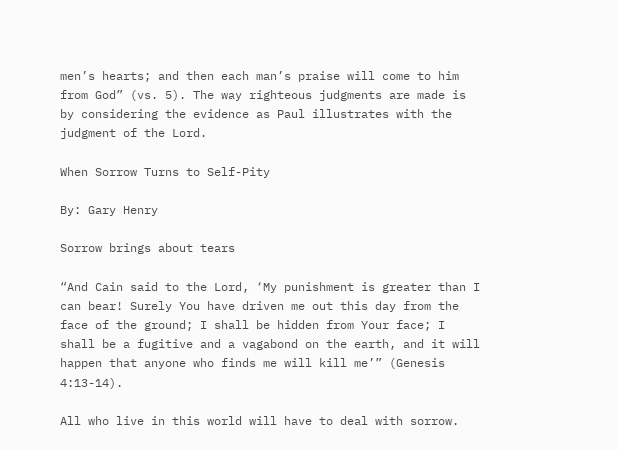men’s hearts; and then each man’s praise will come to him from God” (vs. 5). The way righteous judgments are made is by considering the evidence as Paul illustrates with the judgment of the Lord.

When Sorrow Turns to Self-Pity

By: Gary Henry

Sorrow brings about tears

“And Cain said to the Lord, ‘My punishment is greater than I can bear! Surely You have driven me out this day from the face of the ground; I shall be hidden from Your face; I shall be a fugitive and a vagabond on the earth, and it will happen that anyone who finds me will kill me’” (Genesis 4:13-14).

All who live in this world will have to deal with sorrow.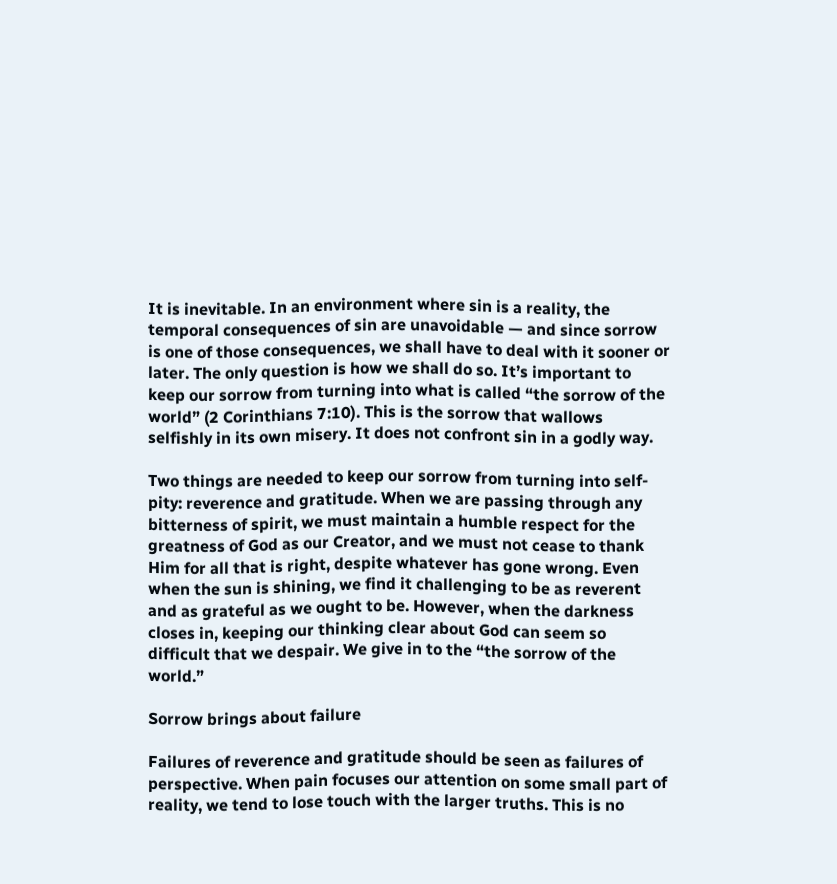It is inevitable. In an environment where sin is a reality, the temporal consequences of sin are unavoidable — and since sorrow is one of those consequences, we shall have to deal with it sooner or later. The only question is how we shall do so. It’s important to keep our sorrow from turning into what is called “the sorrow of the world” (2 Corinthians 7:10). This is the sorrow that wallows selfishly in its own misery. It does not confront sin in a godly way.

Two things are needed to keep our sorrow from turning into self-pity: reverence and gratitude. When we are passing through any bitterness of spirit, we must maintain a humble respect for the greatness of God as our Creator, and we must not cease to thank Him for all that is right, despite whatever has gone wrong. Even when the sun is shining, we find it challenging to be as reverent and as grateful as we ought to be. However, when the darkness closes in, keeping our thinking clear about God can seem so difficult that we despair. We give in to the “the sorrow of the world.”

Sorrow brings about failure

Failures of reverence and gratitude should be seen as failures of perspective. When pain focuses our attention on some small part of reality, we tend to lose touch with the larger truths. This is no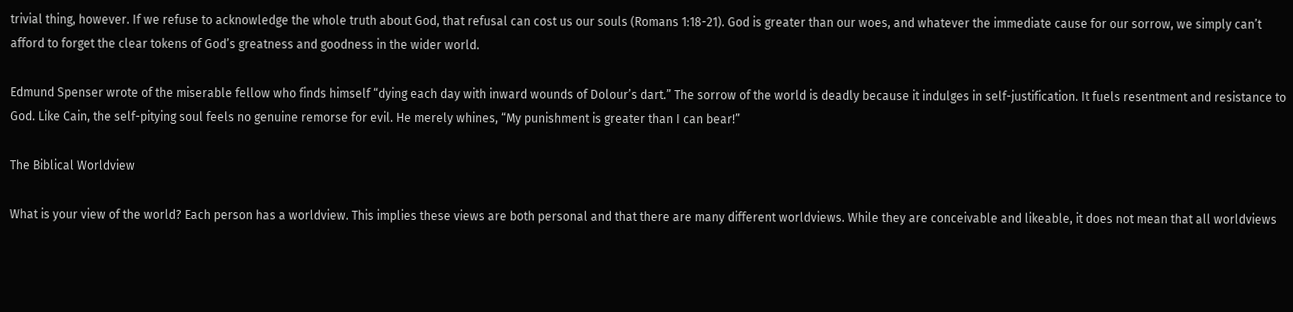trivial thing, however. If we refuse to acknowledge the whole truth about God, that refusal can cost us our souls (Romans 1:18-21). God is greater than our woes, and whatever the immediate cause for our sorrow, we simply can’t afford to forget the clear tokens of God’s greatness and goodness in the wider world.

Edmund Spenser wrote of the miserable fellow who finds himself “dying each day with inward wounds of Dolour’s dart.” The sorrow of the world is deadly because it indulges in self-justification. It fuels resentment and resistance to God. Like Cain, the self-pitying soul feels no genuine remorse for evil. He merely whines, “My punishment is greater than I can bear!”

The Biblical Worldview

What is your view of the world? Each person has a worldview. This implies these views are both personal and that there are many different worldviews. While they are conceivable and likeable, it does not mean that all worldviews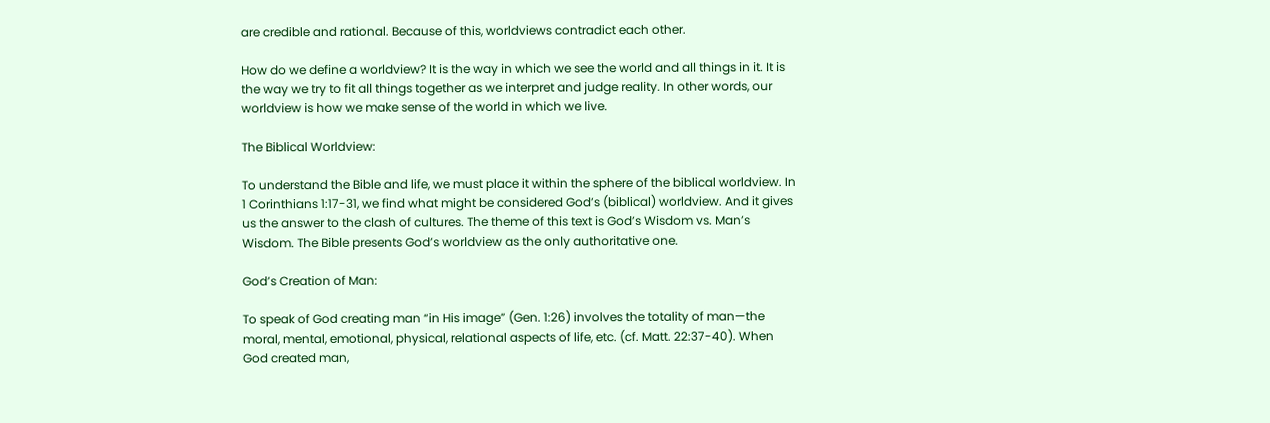are credible and rational. Because of this, worldviews contradict each other.

How do we define a worldview? It is the way in which we see the world and all things in it. It is the way we try to fit all things together as we interpret and judge reality. In other words, our worldview is how we make sense of the world in which we live.

The Biblical Worldview:

To understand the Bible and life, we must place it within the sphere of the biblical worldview. In 1 Corinthians 1:17-31, we find what might be considered God’s (biblical) worldview. And it gives us the answer to the clash of cultures. The theme of this text is God’s Wisdom vs. Man’s Wisdom. The Bible presents God’s worldview as the only authoritative one.

God’s Creation of Man:

To speak of God creating man “in His image” (Gen. 1:26) involves the totality of man—the moral, mental, emotional, physical, relational aspects of life, etc. (cf. Matt. 22:37-40). When God created man,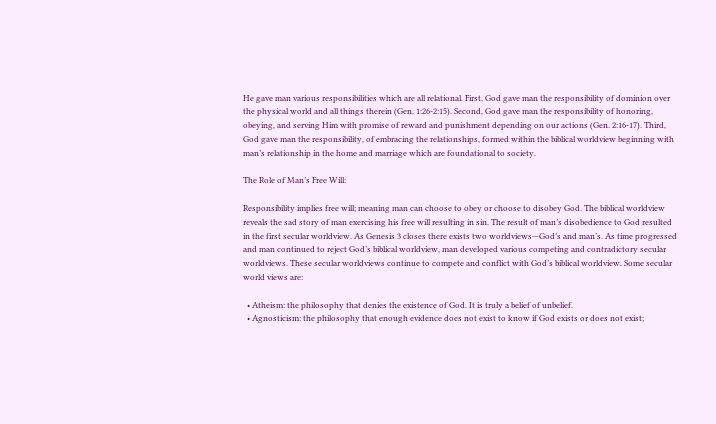He gave man various responsibilities which are all relational. First, God gave man the responsibility of dominion over the physical world and all things therein (Gen. 1:26-2:15). Second, God gave man the responsibility of honoring, obeying, and serving Him with promise of reward and punishment depending on our actions (Gen. 2:16-17). Third, God gave man the responsibility, of embracing the relationships, formed within the biblical worldview beginning with man’s relationship in the home and marriage which are foundational to society.

The Role of Man’s Free Will:

Responsibility implies free will; meaning man can choose to obey or choose to disobey God. The biblical worldview reveals the sad story of man exercising his free will resulting in sin. The result of man’s disobedience to God resulted in the first secular worldview. As Genesis 3 closes there exists two worldviews—God’s and man’s. As time progressed and man continued to reject God’s biblical worldview, man developed various competing and contradictory secular worldviews. These secular worldviews continue to compete and conflict with God’s biblical worldview. Some secular world views are:

  • Atheism: the philosophy that denies the existence of God. It is truly a belief of unbelief.
  • Agnosticism: the philosophy that enough evidence does not exist to know if God exists or does not exist;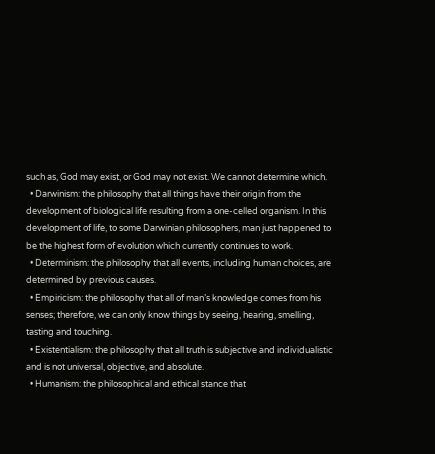such as, God may exist, or God may not exist. We cannot determine which.
  • Darwinism: the philosophy that all things have their origin from the development of biological life resulting from a one-celled organism. In this development of life, to some Darwinian philosophers, man just happened to be the highest form of evolution which currently continues to work.
  • Determinism: the philosophy that all events, including human choices, are determined by previous causes.
  • Empiricism: the philosophy that all of man’s knowledge comes from his senses; therefore, we can only know things by seeing, hearing, smelling, tasting and touching.
  • Existentialism: the philosophy that all truth is subjective and individualistic and is not universal, objective, and absolute.
  • Humanism: the philosophical and ethical stance that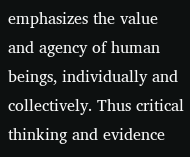emphasizes the value and agency of human beings, individually and collectively. Thus critical thinking and evidence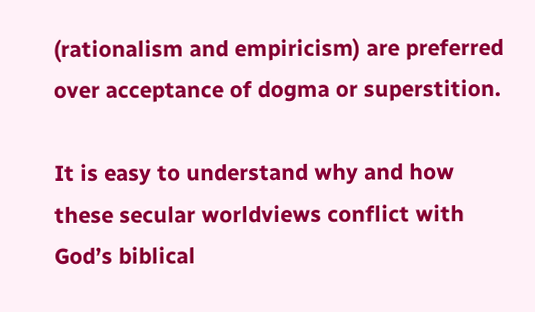(rationalism and empiricism) are preferred over acceptance of dogma or superstition.

It is easy to understand why and how these secular worldviews conflict with God’s biblical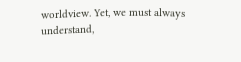worldview. Yet, we must always understand,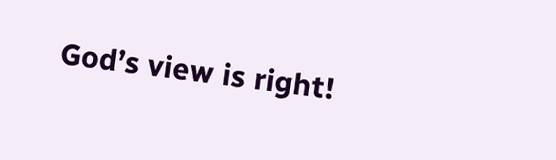God’s view is right!